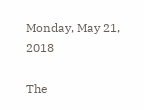Monday, May 21, 2018

The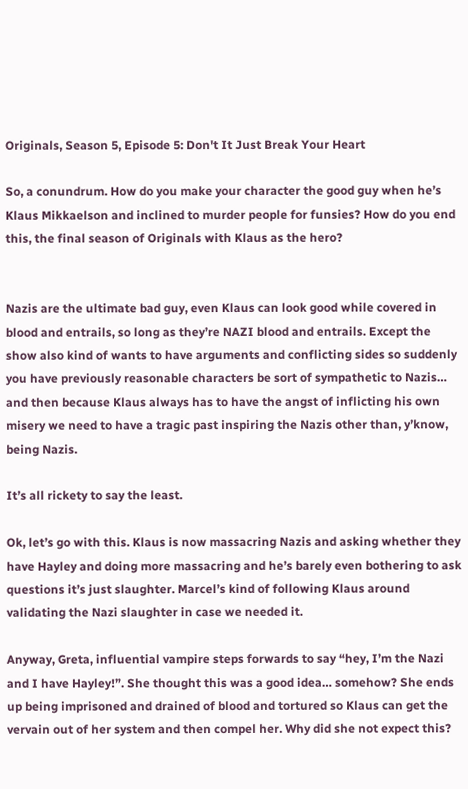Originals, Season 5, Episode 5: Don't It Just Break Your Heart

So, a conundrum. How do you make your character the good guy when he’s Klaus Mikkaelson and inclined to murder people for funsies? How do you end this, the final season of Originals with Klaus as the hero?


Nazis are the ultimate bad guy, even Klaus can look good while covered in blood and entrails, so long as they’re NAZI blood and entrails. Except the show also kind of wants to have arguments and conflicting sides so suddenly you have previously reasonable characters be sort of sympathetic to Nazis… and then because Klaus always has to have the angst of inflicting his own misery we need to have a tragic past inspiring the Nazis other than, y’know, being Nazis.

It’s all rickety to say the least.

Ok, let’s go with this. Klaus is now massacring Nazis and asking whether they have Hayley and doing more massacring and he’s barely even bothering to ask questions it’s just slaughter. Marcel’s kind of following Klaus around validating the Nazi slaughter in case we needed it.

Anyway, Greta, influential vampire steps forwards to say “hey, I’m the Nazi and I have Hayley!”. She thought this was a good idea… somehow? She ends up being imprisoned and drained of blood and tortured so Klaus can get the vervain out of her system and then compel her. Why did she not expect this?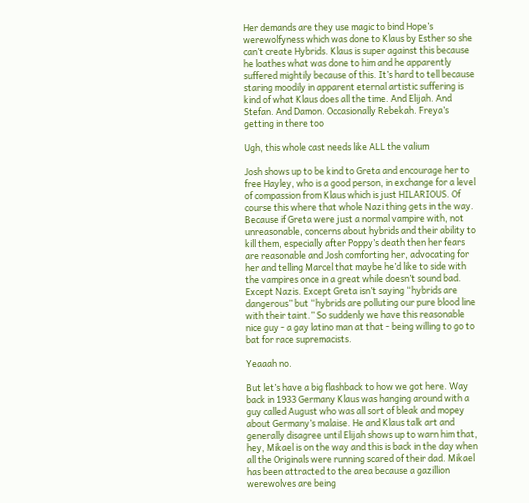Her demands are they use magic to bind Hope’s werewolfyness which was done to Klaus by Esther so she can’t create Hybrids. Klaus is super against this because he loathes what was done to him and he apparently suffered mightily because of this. It’s hard to tell because staring moodily in apparent eternal artistic suffering is kind of what Klaus does all the time. And Elijah. And Stefan. And Damon. Occasionally Rebekah. Freya’s getting in there too

Ugh, this whole cast needs like ALL the valium

Josh shows up to be kind to Greta and encourage her to free Hayley, who is a good person, in exchange for a level of compassion from Klaus which is just HILARIOUS. Of course this where that whole Nazi thing gets in the way. Because if Greta were just a normal vampire with, not unreasonable, concerns about hybrids and their ability to kill them, especially after Poppy’s death then her fears are reasonable and Josh comforting her, advocating for her and telling Marcel that maybe he’d like to side with the vampires once in a great while doesn’t sound bad. Except Nazis. Except Greta isn’t saying “hybrids are dangerous” but “hybrids are polluting our pure blood line with their taint.” So suddenly we have this reasonable nice guy - a gay latino man at that - being willing to go to bat for race supremacists.

Yeaaah no.

But let’s have a big flashback to how we got here. Way back in 1933 Germany Klaus was hanging around with a guy called August who was all sort of bleak and mopey about Germany’s malaise. He and Klaus talk art and generally disagree until Elijah shows up to warn him that, hey, Mikael is on the way and this is back in the day when all the Originals were running scared of their dad. Mikael has been attracted to the area because a gazillion werewolves are being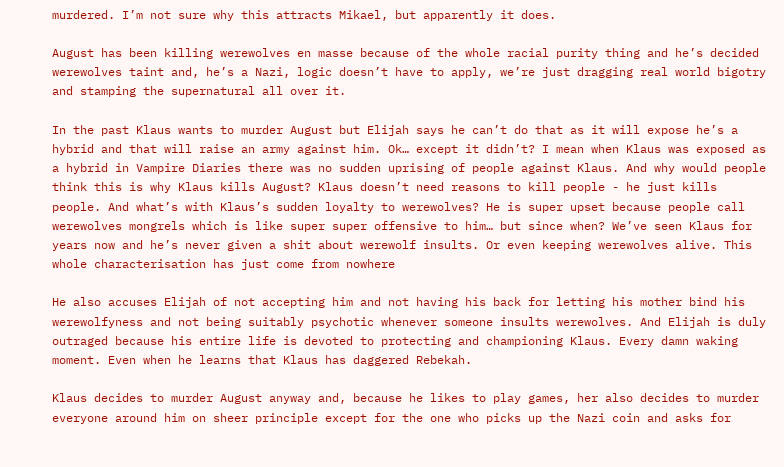murdered. I’m not sure why this attracts Mikael, but apparently it does.

August has been killing werewolves en masse because of the whole racial purity thing and he’s decided werewolves taint and, he’s a Nazi, logic doesn’t have to apply, we’re just dragging real world bigotry and stamping the supernatural all over it.

In the past Klaus wants to murder August but Elijah says he can’t do that as it will expose he’s a hybrid and that will raise an army against him. Ok… except it didn’t? I mean when Klaus was exposed as a hybrid in Vampire Diaries there was no sudden uprising of people against Klaus. And why would people think this is why Klaus kills August? Klaus doesn’t need reasons to kill people - he just kills people. And what’s with Klaus’s sudden loyalty to werewolves? He is super upset because people call werewolves mongrels which is like super super offensive to him… but since when? We’ve seen Klaus for years now and he’s never given a shit about werewolf insults. Or even keeping werewolves alive. This whole characterisation has just come from nowhere

He also accuses Elijah of not accepting him and not having his back for letting his mother bind his werewolfyness and not being suitably psychotic whenever someone insults werewolves. And Elijah is duly outraged because his entire life is devoted to protecting and championing Klaus. Every damn waking moment. Even when he learns that Klaus has daggered Rebekah.

Klaus decides to murder August anyway and, because he likes to play games, her also decides to murder everyone around him on sheer principle except for the one who picks up the Nazi coin and asks for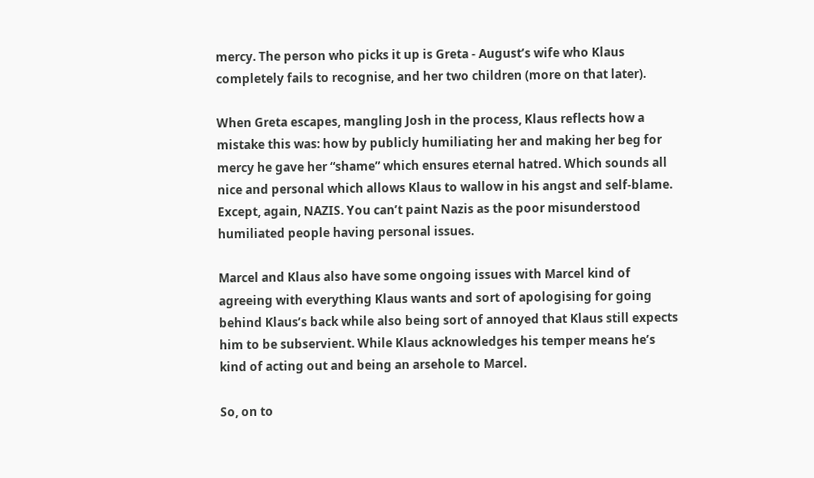mercy. The person who picks it up is Greta - August’s wife who Klaus completely fails to recognise, and her two children (more on that later).

When Greta escapes, mangling Josh in the process, Klaus reflects how a mistake this was: how by publicly humiliating her and making her beg for mercy he gave her “shame” which ensures eternal hatred. Which sounds all nice and personal which allows Klaus to wallow in his angst and self-blame. Except, again, NAZIS. You can’t paint Nazis as the poor misunderstood humiliated people having personal issues.

Marcel and Klaus also have some ongoing issues with Marcel kind of agreeing with everything Klaus wants and sort of apologising for going behind Klaus’s back while also being sort of annoyed that Klaus still expects him to be subservient. While Klaus acknowledges his temper means he’s kind of acting out and being an arsehole to Marcel.

So, on to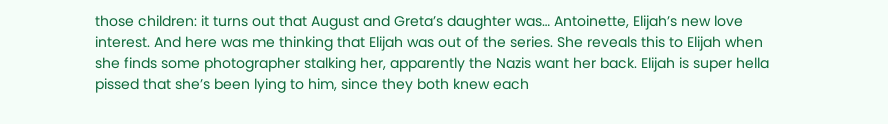those children: it turns out that August and Greta’s daughter was… Antoinette, Elijah’s new love interest. And here was me thinking that Elijah was out of the series. She reveals this to Elijah when she finds some photographer stalking her, apparently the Nazis want her back. Elijah is super hella pissed that she’s been lying to him, since they both knew each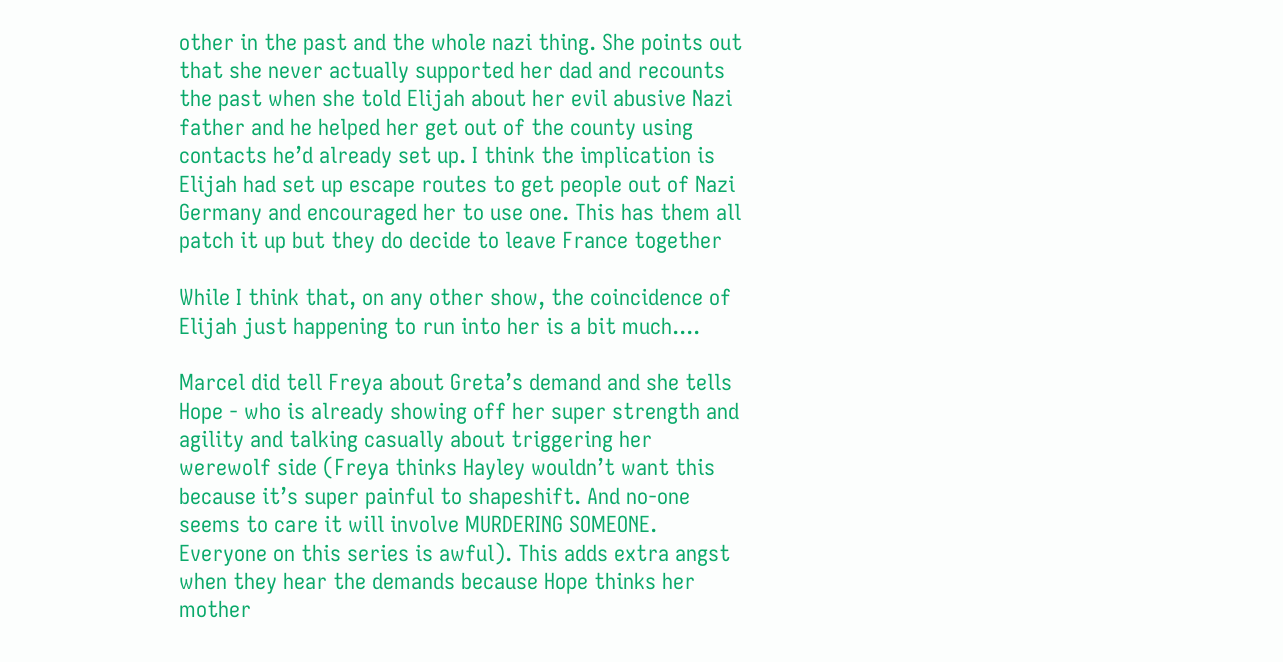other in the past and the whole nazi thing. She points out that she never actually supported her dad and recounts the past when she told Elijah about her evil abusive Nazi father and he helped her get out of the county using contacts he’d already set up. I think the implication is Elijah had set up escape routes to get people out of Nazi Germany and encouraged her to use one. This has them all patch it up but they do decide to leave France together

While I think that, on any other show, the coincidence of Elijah just happening to run into her is a bit much....

Marcel did tell Freya about Greta’s demand and she tells Hope - who is already showing off her super strength and agility and talking casually about triggering her werewolf side (Freya thinks Hayley wouldn’t want this because it’s super painful to shapeshift. And no-one seems to care it will involve MURDERING SOMEONE. Everyone on this series is awful). This adds extra angst when they hear the demands because Hope thinks her mother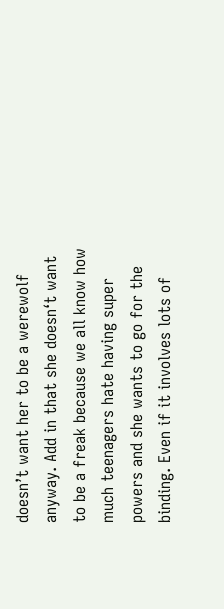doesn’t want her to be a werewolf anyway. Add in that she doesn‘t want to be a freak because we all know how much teenagers hate having super powers and she wants to go for the binding. Even if it involves lots of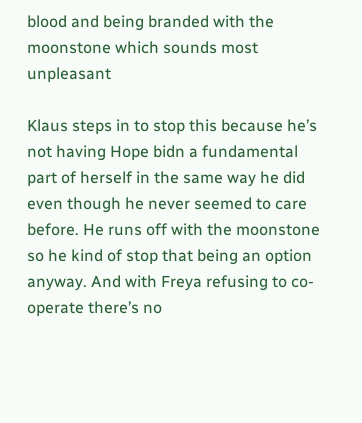blood and being branded with the moonstone which sounds most unpleasant

Klaus steps in to stop this because he’s not having Hope bidn a fundamental part of herself in the same way he did even though he never seemed to care before. He runs off with the moonstone so he kind of stop that being an option anyway. And with Freya refusing to co-operate there’s no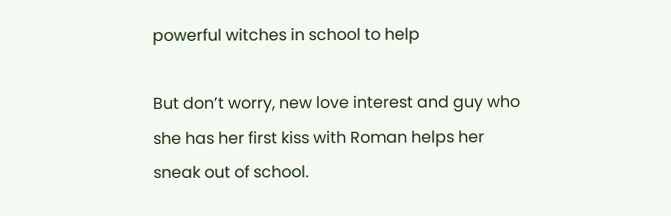powerful witches in school to help

But don’t worry, new love interest and guy who she has her first kiss with Roman helps her sneak out of school.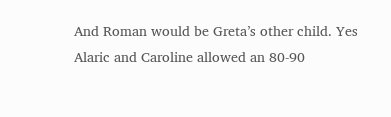And Roman would be Greta’s other child. Yes Alaric and Caroline allowed an 80-90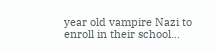year old vampire Nazi to enroll in their school...